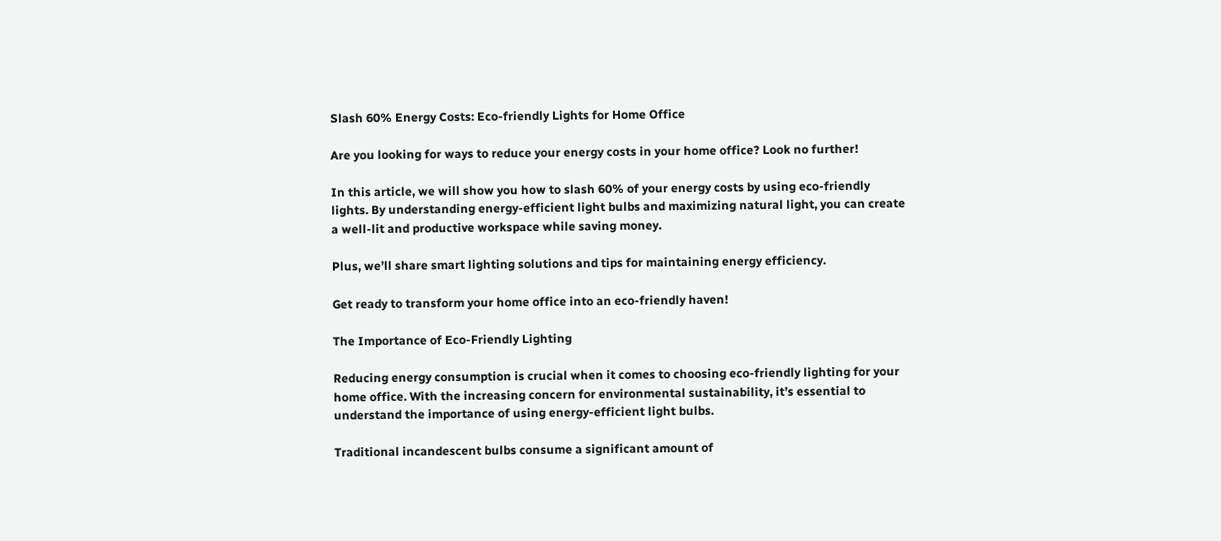Slash 60% Energy Costs: Eco-friendly Lights for Home Office

Are you looking for ways to reduce your energy costs in your home office? Look no further!

In this article, we will show you how to slash 60% of your energy costs by using eco-friendly lights. By understanding energy-efficient light bulbs and maximizing natural light, you can create a well-lit and productive workspace while saving money.

Plus, we’ll share smart lighting solutions and tips for maintaining energy efficiency.

Get ready to transform your home office into an eco-friendly haven!

The Importance of Eco-Friendly Lighting

Reducing energy consumption is crucial when it comes to choosing eco-friendly lighting for your home office. With the increasing concern for environmental sustainability, it’s essential to understand the importance of using energy-efficient light bulbs.

Traditional incandescent bulbs consume a significant amount of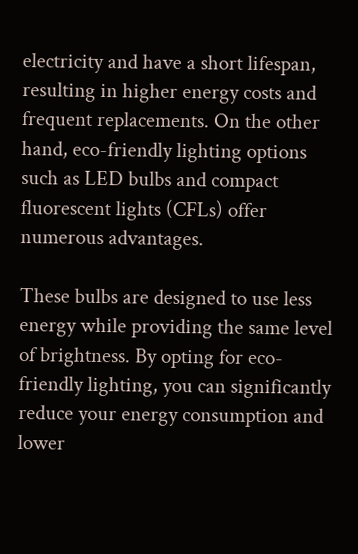electricity and have a short lifespan, resulting in higher energy costs and frequent replacements. On the other hand, eco-friendly lighting options such as LED bulbs and compact fluorescent lights (CFLs) offer numerous advantages.

These bulbs are designed to use less energy while providing the same level of brightness. By opting for eco-friendly lighting, you can significantly reduce your energy consumption and lower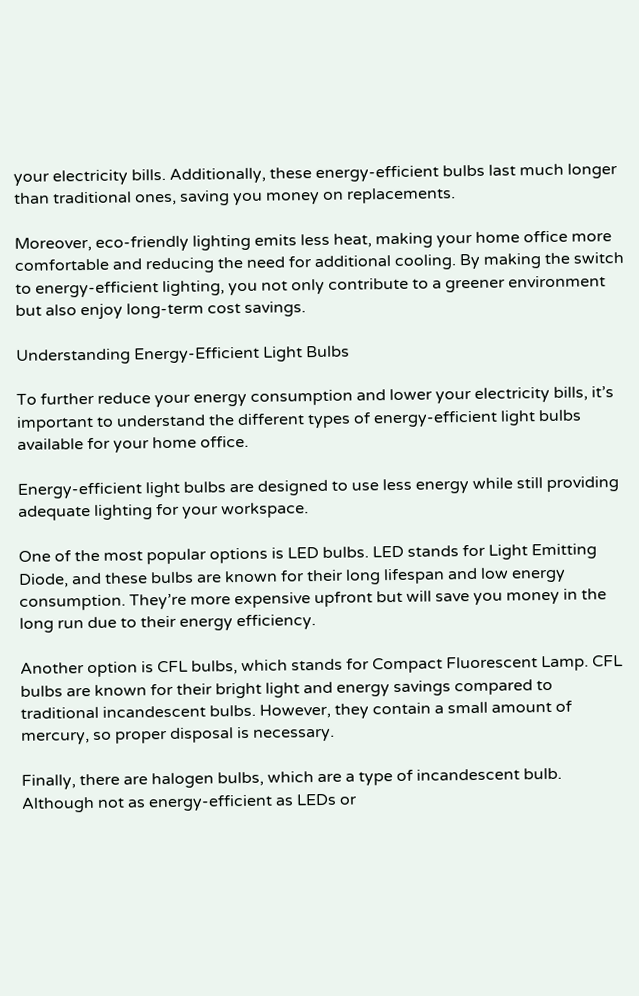your electricity bills. Additionally, these energy-efficient bulbs last much longer than traditional ones, saving you money on replacements.

Moreover, eco-friendly lighting emits less heat, making your home office more comfortable and reducing the need for additional cooling. By making the switch to energy-efficient lighting, you not only contribute to a greener environment but also enjoy long-term cost savings.

Understanding Energy-Efficient Light Bulbs

To further reduce your energy consumption and lower your electricity bills, it’s important to understand the different types of energy-efficient light bulbs available for your home office.

Energy-efficient light bulbs are designed to use less energy while still providing adequate lighting for your workspace.

One of the most popular options is LED bulbs. LED stands for Light Emitting Diode, and these bulbs are known for their long lifespan and low energy consumption. They’re more expensive upfront but will save you money in the long run due to their energy efficiency.

Another option is CFL bulbs, which stands for Compact Fluorescent Lamp. CFL bulbs are known for their bright light and energy savings compared to traditional incandescent bulbs. However, they contain a small amount of mercury, so proper disposal is necessary.

Finally, there are halogen bulbs, which are a type of incandescent bulb. Although not as energy-efficient as LEDs or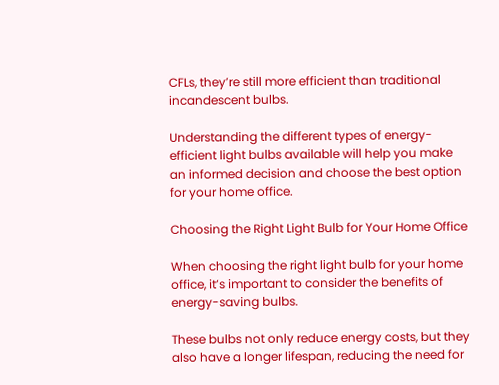CFLs, they’re still more efficient than traditional incandescent bulbs.

Understanding the different types of energy-efficient light bulbs available will help you make an informed decision and choose the best option for your home office.

Choosing the Right Light Bulb for Your Home Office

When choosing the right light bulb for your home office, it’s important to consider the benefits of energy-saving bulbs.

These bulbs not only reduce energy costs, but they also have a longer lifespan, reducing the need for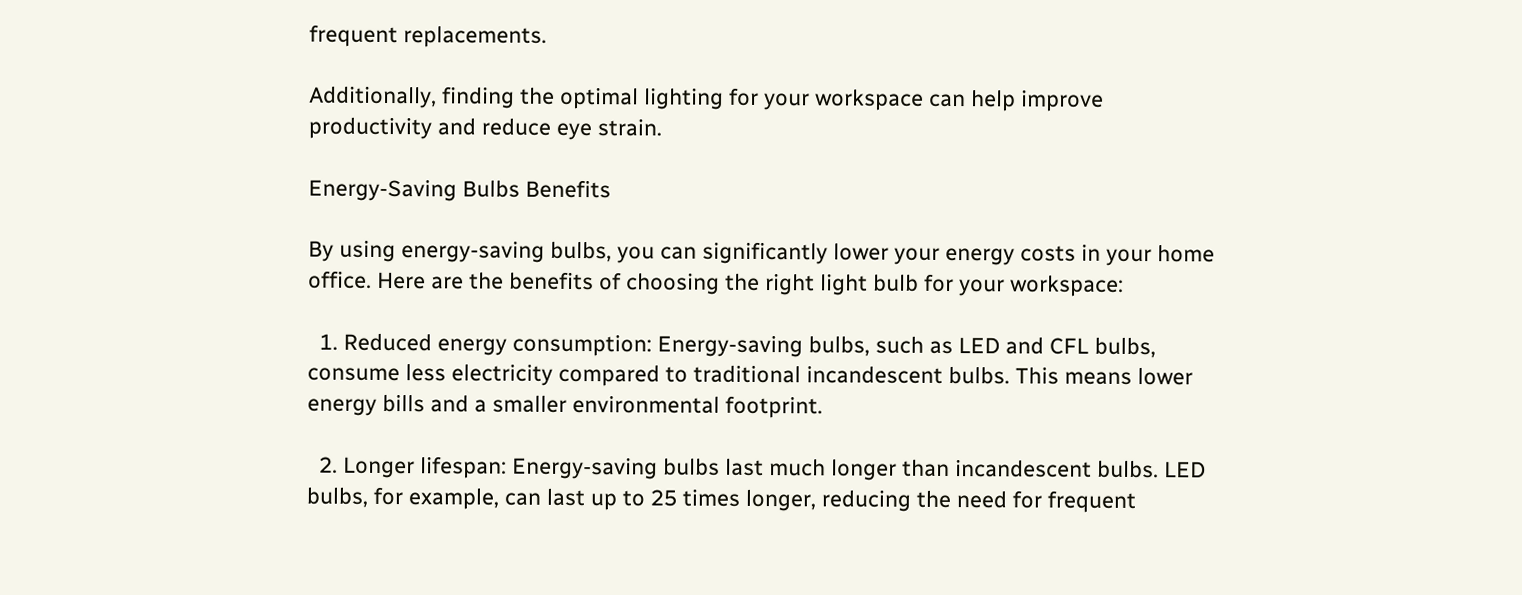frequent replacements.

Additionally, finding the optimal lighting for your workspace can help improve productivity and reduce eye strain.

Energy-Saving Bulbs Benefits

By using energy-saving bulbs, you can significantly lower your energy costs in your home office. Here are the benefits of choosing the right light bulb for your workspace:

  1. Reduced energy consumption: Energy-saving bulbs, such as LED and CFL bulbs, consume less electricity compared to traditional incandescent bulbs. This means lower energy bills and a smaller environmental footprint.

  2. Longer lifespan: Energy-saving bulbs last much longer than incandescent bulbs. LED bulbs, for example, can last up to 25 times longer, reducing the need for frequent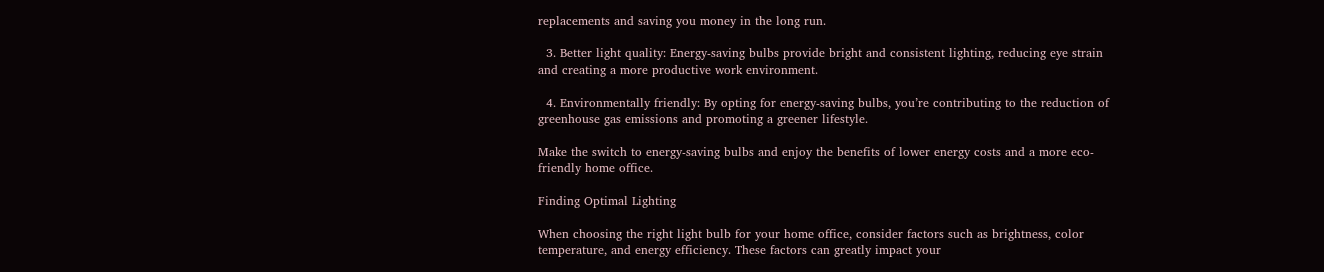replacements and saving you money in the long run.

  3. Better light quality: Energy-saving bulbs provide bright and consistent lighting, reducing eye strain and creating a more productive work environment.

  4. Environmentally friendly: By opting for energy-saving bulbs, you’re contributing to the reduction of greenhouse gas emissions and promoting a greener lifestyle.

Make the switch to energy-saving bulbs and enjoy the benefits of lower energy costs and a more eco-friendly home office.

Finding Optimal Lighting

When choosing the right light bulb for your home office, consider factors such as brightness, color temperature, and energy efficiency. These factors can greatly impact your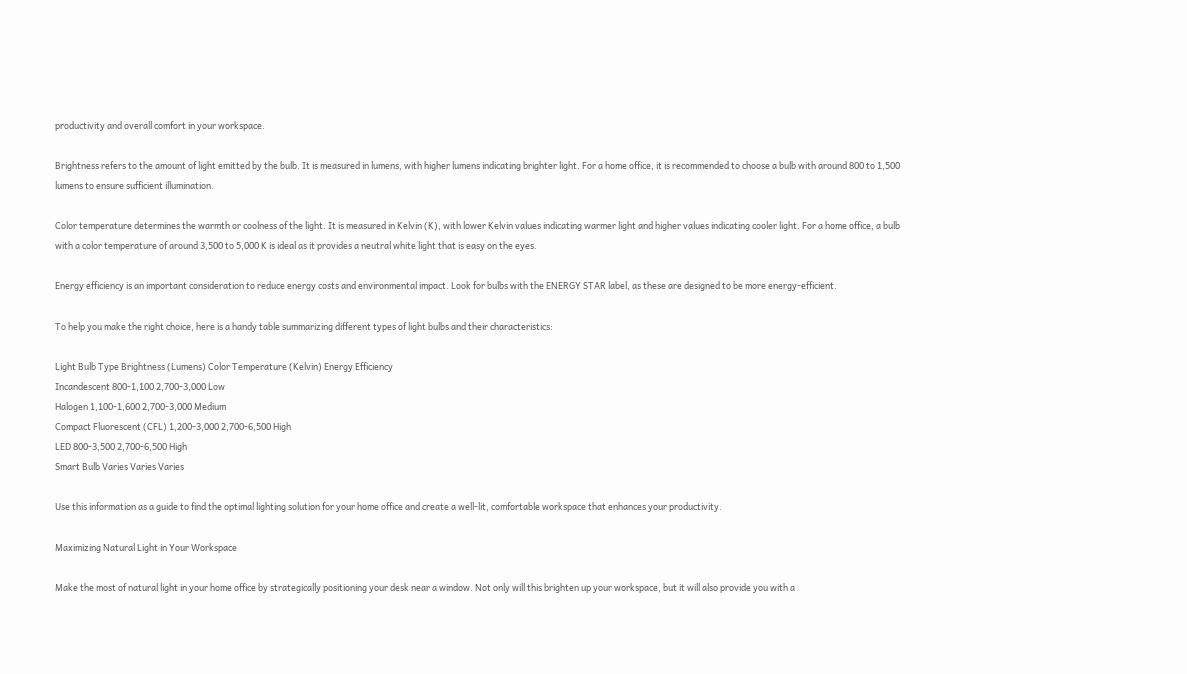productivity and overall comfort in your workspace.

Brightness refers to the amount of light emitted by the bulb. It is measured in lumens, with higher lumens indicating brighter light. For a home office, it is recommended to choose a bulb with around 800 to 1,500 lumens to ensure sufficient illumination.

Color temperature determines the warmth or coolness of the light. It is measured in Kelvin (K), with lower Kelvin values indicating warmer light and higher values indicating cooler light. For a home office, a bulb with a color temperature of around 3,500 to 5,000 K is ideal as it provides a neutral white light that is easy on the eyes.

Energy efficiency is an important consideration to reduce energy costs and environmental impact. Look for bulbs with the ENERGY STAR label, as these are designed to be more energy-efficient.

To help you make the right choice, here is a handy table summarizing different types of light bulbs and their characteristics:

Light Bulb Type Brightness (Lumens) Color Temperature (Kelvin) Energy Efficiency
Incandescent 800-1,100 2,700-3,000 Low
Halogen 1,100-1,600 2,700-3,000 Medium
Compact Fluorescent (CFL) 1,200-3,000 2,700-6,500 High
LED 800-3,500 2,700-6,500 High
Smart Bulb Varies Varies Varies

Use this information as a guide to find the optimal lighting solution for your home office and create a well-lit, comfortable workspace that enhances your productivity.

Maximizing Natural Light in Your Workspace

Make the most of natural light in your home office by strategically positioning your desk near a window. Not only will this brighten up your workspace, but it will also provide you with a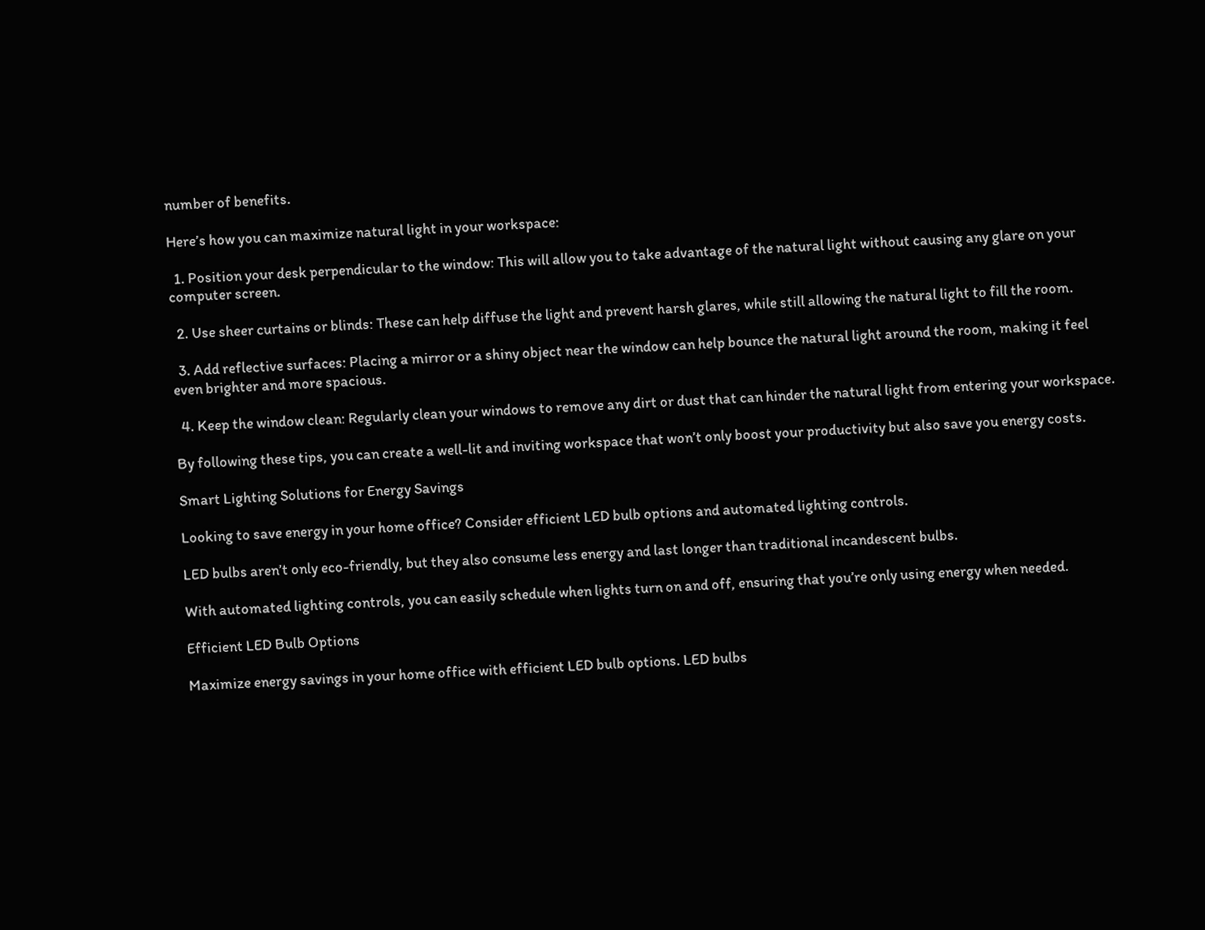number of benefits.

Here’s how you can maximize natural light in your workspace:

  1. Position your desk perpendicular to the window: This will allow you to take advantage of the natural light without causing any glare on your computer screen.

  2. Use sheer curtains or blinds: These can help diffuse the light and prevent harsh glares, while still allowing the natural light to fill the room.

  3. Add reflective surfaces: Placing a mirror or a shiny object near the window can help bounce the natural light around the room, making it feel even brighter and more spacious.

  4. Keep the window clean: Regularly clean your windows to remove any dirt or dust that can hinder the natural light from entering your workspace.

By following these tips, you can create a well-lit and inviting workspace that won’t only boost your productivity but also save you energy costs.

Smart Lighting Solutions for Energy Savings

Looking to save energy in your home office? Consider efficient LED bulb options and automated lighting controls.

LED bulbs aren’t only eco-friendly, but they also consume less energy and last longer than traditional incandescent bulbs.

With automated lighting controls, you can easily schedule when lights turn on and off, ensuring that you’re only using energy when needed.

Efficient LED Bulb Options

Maximize energy savings in your home office with efficient LED bulb options. LED bulbs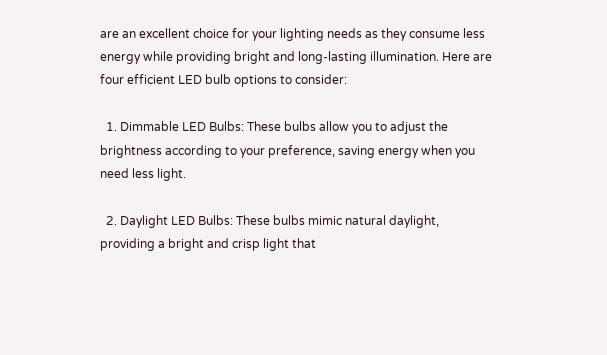are an excellent choice for your lighting needs as they consume less energy while providing bright and long-lasting illumination. Here are four efficient LED bulb options to consider:

  1. Dimmable LED Bulbs: These bulbs allow you to adjust the brightness according to your preference, saving energy when you need less light.

  2. Daylight LED Bulbs: These bulbs mimic natural daylight, providing a bright and crisp light that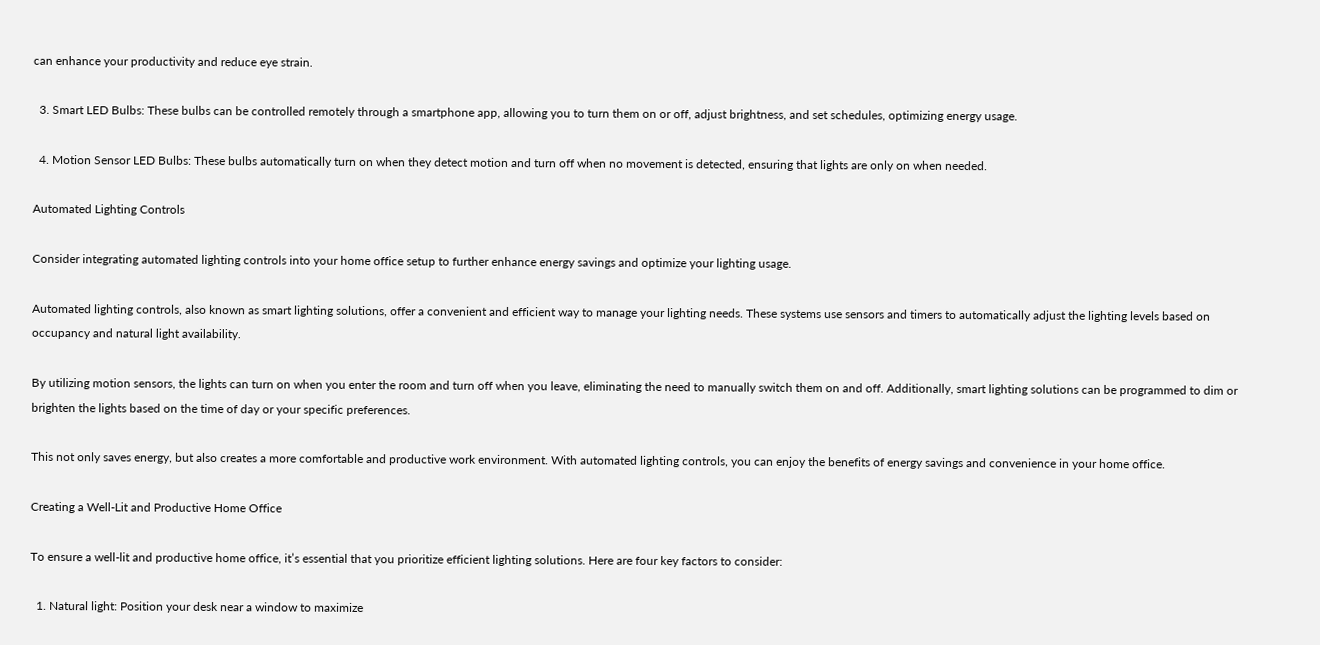can enhance your productivity and reduce eye strain.

  3. Smart LED Bulbs: These bulbs can be controlled remotely through a smartphone app, allowing you to turn them on or off, adjust brightness, and set schedules, optimizing energy usage.

  4. Motion Sensor LED Bulbs: These bulbs automatically turn on when they detect motion and turn off when no movement is detected, ensuring that lights are only on when needed.

Automated Lighting Controls

Consider integrating automated lighting controls into your home office setup to further enhance energy savings and optimize your lighting usage.

Automated lighting controls, also known as smart lighting solutions, offer a convenient and efficient way to manage your lighting needs. These systems use sensors and timers to automatically adjust the lighting levels based on occupancy and natural light availability.

By utilizing motion sensors, the lights can turn on when you enter the room and turn off when you leave, eliminating the need to manually switch them on and off. Additionally, smart lighting solutions can be programmed to dim or brighten the lights based on the time of day or your specific preferences.

This not only saves energy, but also creates a more comfortable and productive work environment. With automated lighting controls, you can enjoy the benefits of energy savings and convenience in your home office.

Creating a Well-Lit and Productive Home Office

To ensure a well-lit and productive home office, it’s essential that you prioritize efficient lighting solutions. Here are four key factors to consider:

  1. Natural light: Position your desk near a window to maximize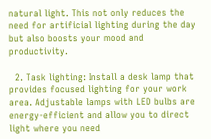natural light. This not only reduces the need for artificial lighting during the day but also boosts your mood and productivity.

  2. Task lighting: Install a desk lamp that provides focused lighting for your work area. Adjustable lamps with LED bulbs are energy-efficient and allow you to direct light where you need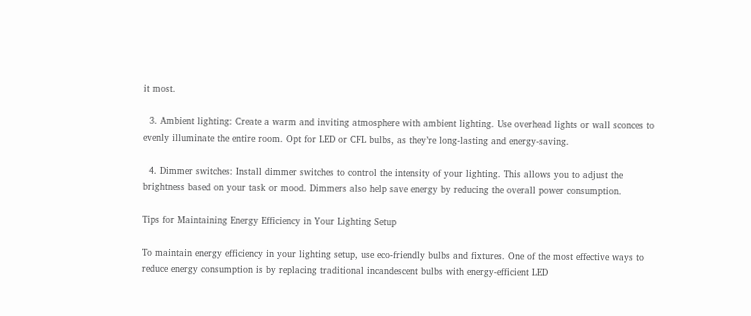it most.

  3. Ambient lighting: Create a warm and inviting atmosphere with ambient lighting. Use overhead lights or wall sconces to evenly illuminate the entire room. Opt for LED or CFL bulbs, as they’re long-lasting and energy-saving.

  4. Dimmer switches: Install dimmer switches to control the intensity of your lighting. This allows you to adjust the brightness based on your task or mood. Dimmers also help save energy by reducing the overall power consumption.

Tips for Maintaining Energy Efficiency in Your Lighting Setup

To maintain energy efficiency in your lighting setup, use eco-friendly bulbs and fixtures. One of the most effective ways to reduce energy consumption is by replacing traditional incandescent bulbs with energy-efficient LED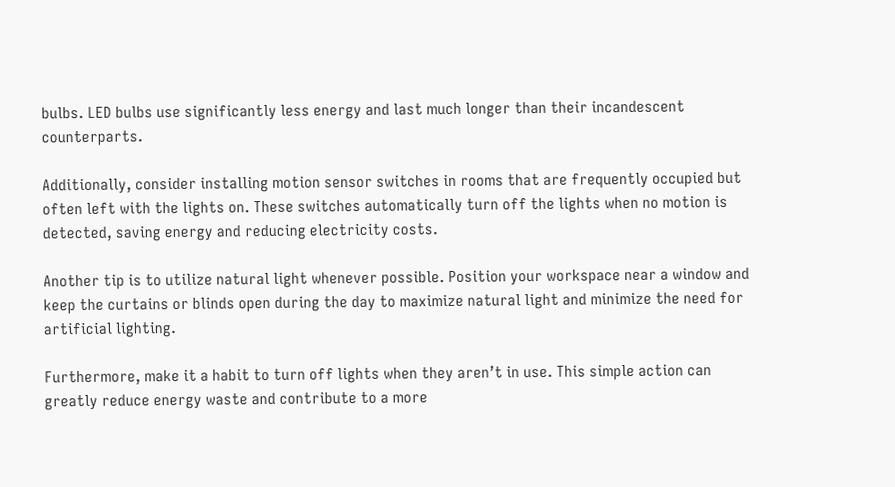bulbs. LED bulbs use significantly less energy and last much longer than their incandescent counterparts.

Additionally, consider installing motion sensor switches in rooms that are frequently occupied but often left with the lights on. These switches automatically turn off the lights when no motion is detected, saving energy and reducing electricity costs.

Another tip is to utilize natural light whenever possible. Position your workspace near a window and keep the curtains or blinds open during the day to maximize natural light and minimize the need for artificial lighting.

Furthermore, make it a habit to turn off lights when they aren’t in use. This simple action can greatly reduce energy waste and contribute to a more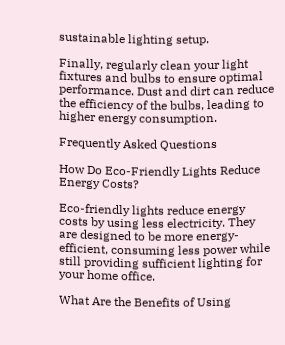sustainable lighting setup.

Finally, regularly clean your light fixtures and bulbs to ensure optimal performance. Dust and dirt can reduce the efficiency of the bulbs, leading to higher energy consumption.

Frequently Asked Questions

How Do Eco-Friendly Lights Reduce Energy Costs?

Eco-friendly lights reduce energy costs by using less electricity. They are designed to be more energy-efficient, consuming less power while still providing sufficient lighting for your home office.

What Are the Benefits of Using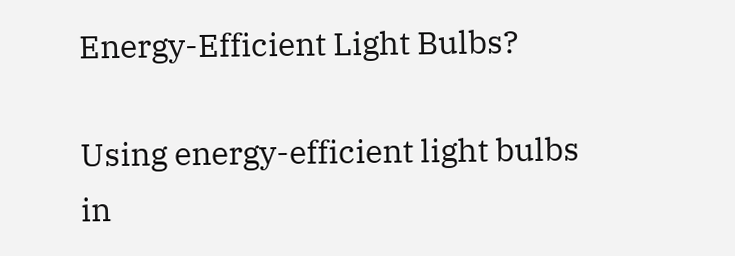Energy-Efficient Light Bulbs?

Using energy-efficient light bulbs in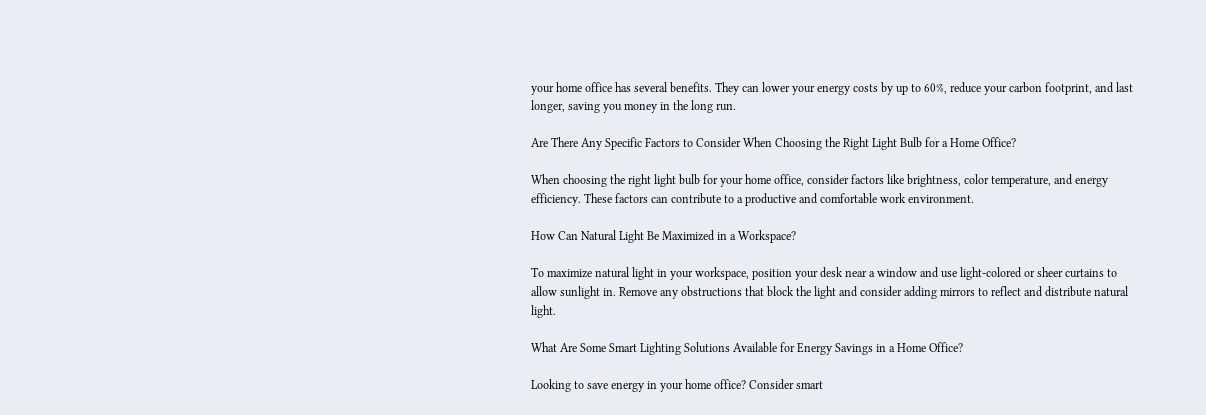your home office has several benefits. They can lower your energy costs by up to 60%, reduce your carbon footprint, and last longer, saving you money in the long run.

Are There Any Specific Factors to Consider When Choosing the Right Light Bulb for a Home Office?

When choosing the right light bulb for your home office, consider factors like brightness, color temperature, and energy efficiency. These factors can contribute to a productive and comfortable work environment.

How Can Natural Light Be Maximized in a Workspace?

To maximize natural light in your workspace, position your desk near a window and use light-colored or sheer curtains to allow sunlight in. Remove any obstructions that block the light and consider adding mirrors to reflect and distribute natural light.

What Are Some Smart Lighting Solutions Available for Energy Savings in a Home Office?

Looking to save energy in your home office? Consider smart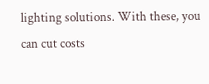lighting solutions. With these, you can cut costs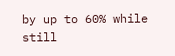by up to 60% while still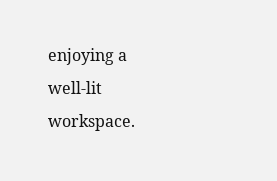enjoying a well-lit workspace.